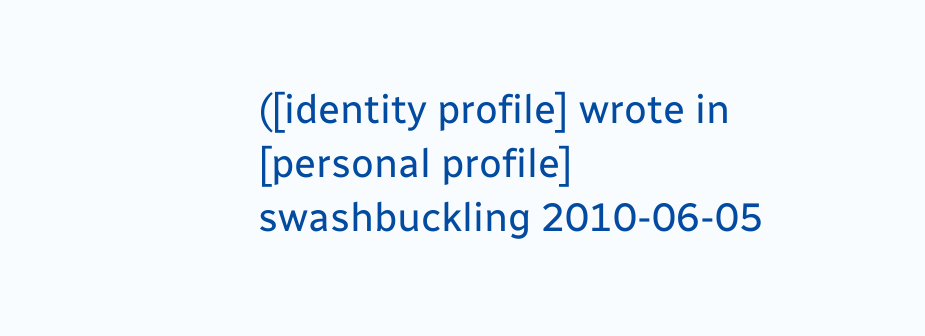([identity profile] wrote in [personal profile] swashbuckling 2010-06-05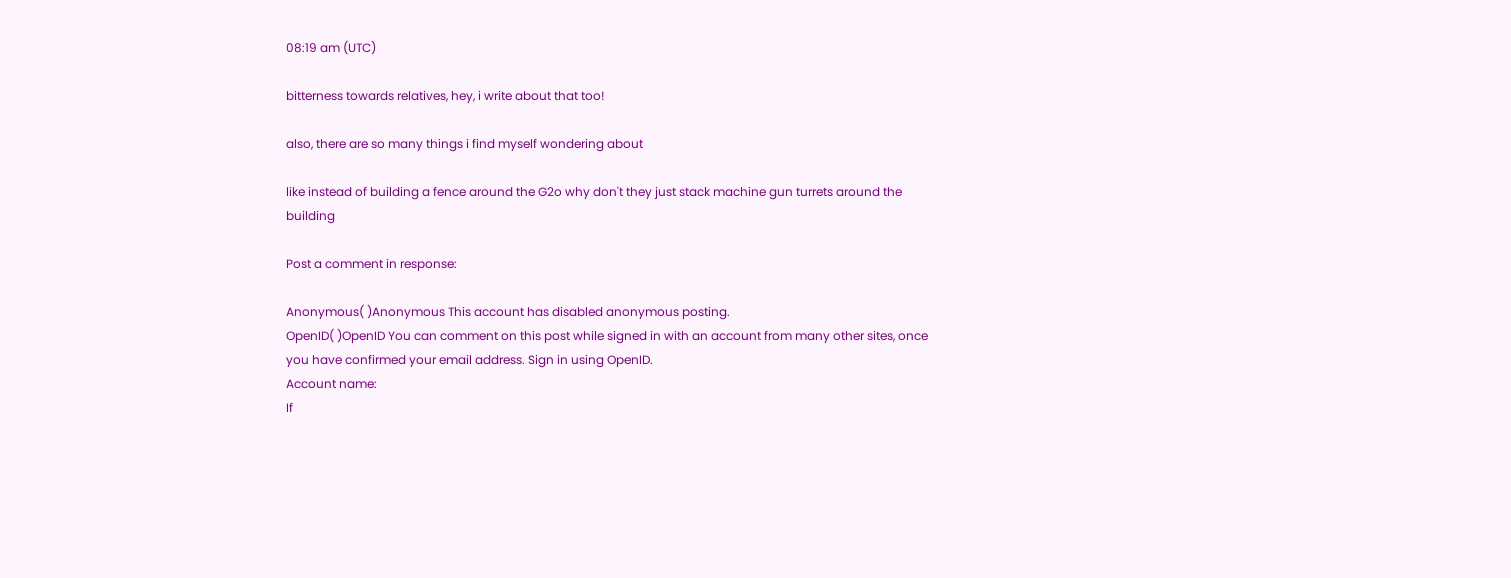08:19 am (UTC)

bitterness towards relatives, hey, i write about that too!

also, there are so many things i find myself wondering about

like instead of building a fence around the G2o why don't they just stack machine gun turrets around the building

Post a comment in response:

Anonymous( )Anonymous This account has disabled anonymous posting.
OpenID( )OpenID You can comment on this post while signed in with an account from many other sites, once you have confirmed your email address. Sign in using OpenID.
Account name:
If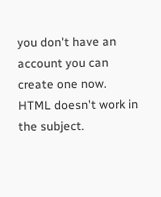you don't have an account you can create one now.
HTML doesn't work in the subject.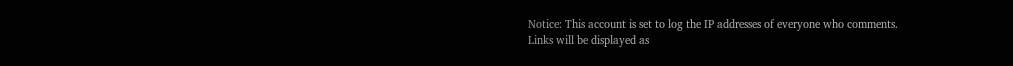Notice: This account is set to log the IP addresses of everyone who comments.
Links will be displayed as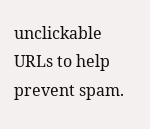unclickable URLs to help prevent spam.